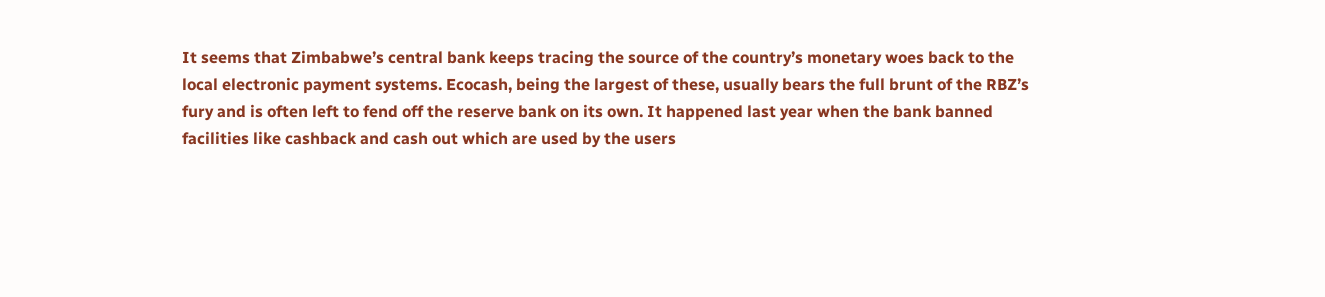It seems that Zimbabwe’s central bank keeps tracing the source of the country’s monetary woes back to the local electronic payment systems. Ecocash, being the largest of these, usually bears the full brunt of the RBZ’s fury and is often left to fend off the reserve bank on its own. It happened last year when the bank banned facilities like cashback and cash out which are used by the users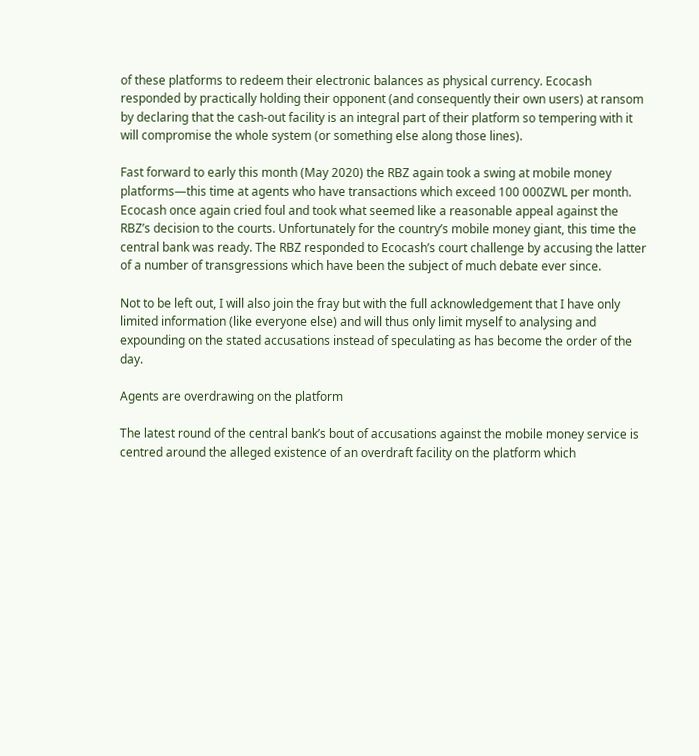of these platforms to redeem their electronic balances as physical currency. Ecocash responded by practically holding their opponent (and consequently their own users) at ransom by declaring that the cash-out facility is an integral part of their platform so tempering with it will compromise the whole system (or something else along those lines).

Fast forward to early this month (May 2020) the RBZ again took a swing at mobile money platforms—this time at agents who have transactions which exceed 100 000ZWL per month. Ecocash once again cried foul and took what seemed like a reasonable appeal against the RBZ’s decision to the courts. Unfortunately for the country’s mobile money giant, this time the central bank was ready. The RBZ responded to Ecocash’s court challenge by accusing the latter of a number of transgressions which have been the subject of much debate ever since.

Not to be left out, I will also join the fray but with the full acknowledgement that I have only limited information (like everyone else) and will thus only limit myself to analysing and expounding on the stated accusations instead of speculating as has become the order of the day.

Agents are overdrawing on the platform

The latest round of the central bank’s bout of accusations against the mobile money service is centred around the alleged existence of an overdraft facility on the platform which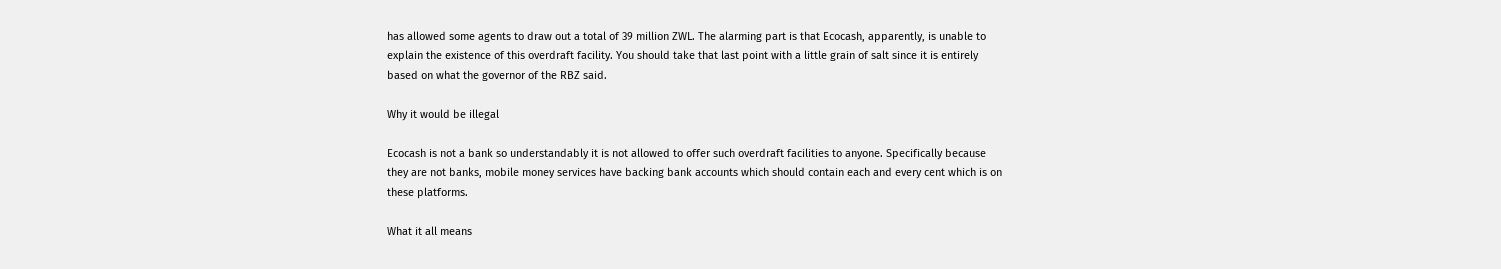has allowed some agents to draw out a total of 39 million ZWL. The alarming part is that Ecocash, apparently, is unable to explain the existence of this overdraft facility. You should take that last point with a little grain of salt since it is entirely based on what the governor of the RBZ said.

Why it would be illegal

Ecocash is not a bank so understandably it is not allowed to offer such overdraft facilities to anyone. Specifically because they are not banks, mobile money services have backing bank accounts which should contain each and every cent which is on these platforms.

What it all means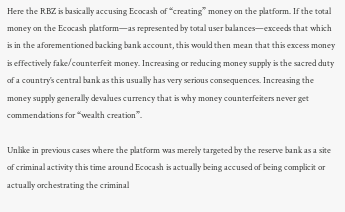Here the RBZ is basically accusing Ecocash of “creating” money on the platform. If the total money on the Ecocash platform—as represented by total user balances—exceeds that which is in the aforementioned backing bank account, this would then mean that this excess money is effectively fake/counterfeit money. Increasing or reducing money supply is the sacred duty of a country’s central bank as this usually has very serious consequences. Increasing the money supply generally devalues currency that is why money counterfeiters never get commendations for “wealth creation”.

Unlike in previous cases where the platform was merely targeted by the reserve bank as a site of criminal activity this time around Ecocash is actually being accused of being complicit or actually orchestrating the criminal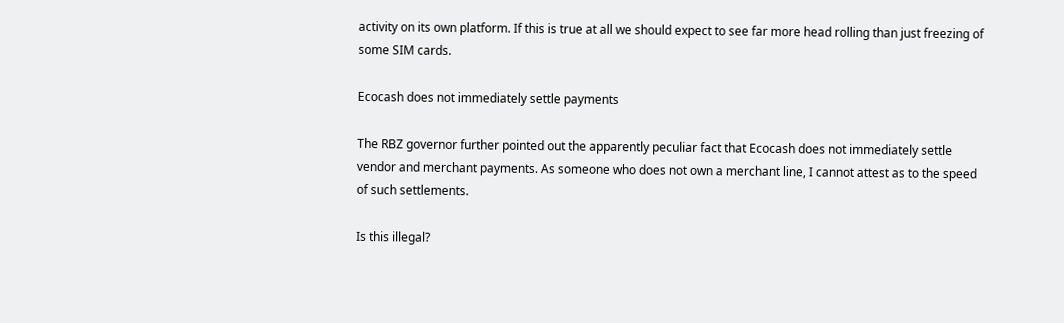activity on its own platform. If this is true at all we should expect to see far more head rolling than just freezing of some SIM cards.

Ecocash does not immediately settle payments

The RBZ governor further pointed out the apparently peculiar fact that Ecocash does not immediately settle vendor and merchant payments. As someone who does not own a merchant line, I cannot attest as to the speed of such settlements.

Is this illegal?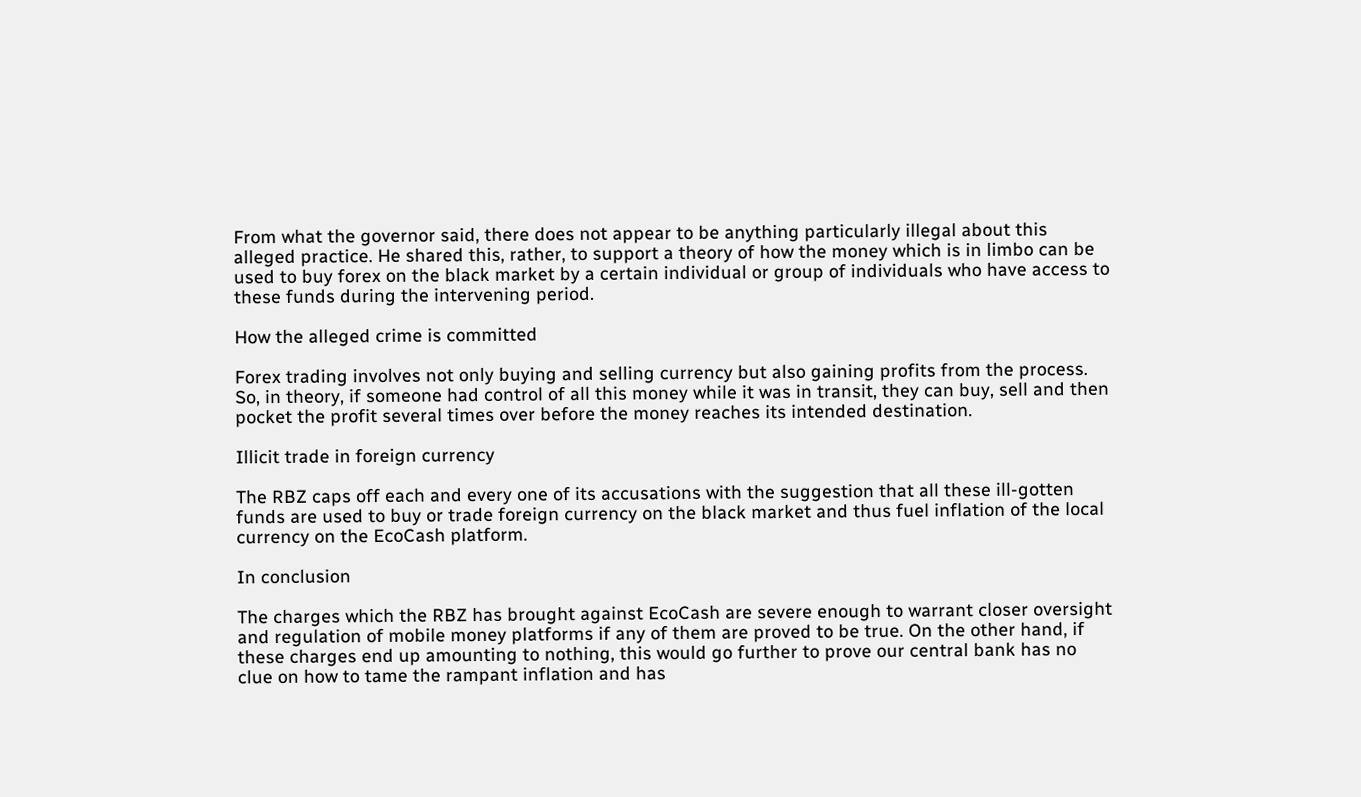From what the governor said, there does not appear to be anything particularly illegal about this alleged practice. He shared this, rather, to support a theory of how the money which is in limbo can be used to buy forex on the black market by a certain individual or group of individuals who have access to these funds during the intervening period.

How the alleged crime is committed

Forex trading involves not only buying and selling currency but also gaining profits from the process. So, in theory, if someone had control of all this money while it was in transit, they can buy, sell and then pocket the profit several times over before the money reaches its intended destination.

Illicit trade in foreign currency

The RBZ caps off each and every one of its accusations with the suggestion that all these ill-gotten funds are used to buy or trade foreign currency on the black market and thus fuel inflation of the local currency on the EcoCash platform.

In conclusion

The charges which the RBZ has brought against EcoCash are severe enough to warrant closer oversight and regulation of mobile money platforms if any of them are proved to be true. On the other hand, if these charges end up amounting to nothing, this would go further to prove our central bank has no clue on how to tame the rampant inflation and has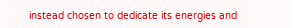instead chosen to dedicate its energies and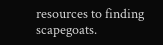resources to finding scapegoats.